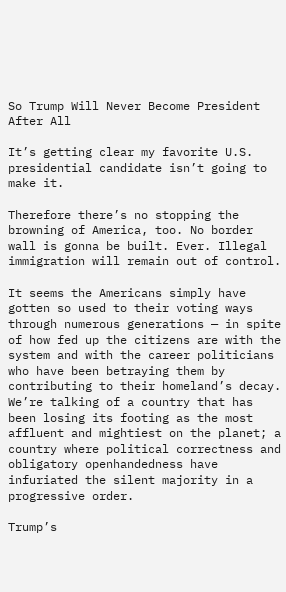So Trump Will Never Become President After All

It’s getting clear my favorite U.S. presidential candidate isn’t going to make it.

Therefore there’s no stopping the browning of America, too. No border wall is gonna be built. Ever. Illegal immigration will remain out of control.

It seems the Americans simply have gotten so used to their voting ways through numerous generations — in spite of how fed up the citizens are with the system and with the career politicians who have been betraying them by contributing to their homeland’s decay. We’re talking of a country that has been losing its footing as the most affluent and mightiest on the planet; a country where political correctness and obligatory openhandedness have infuriated the silent majority in a progressive order.

Trump’s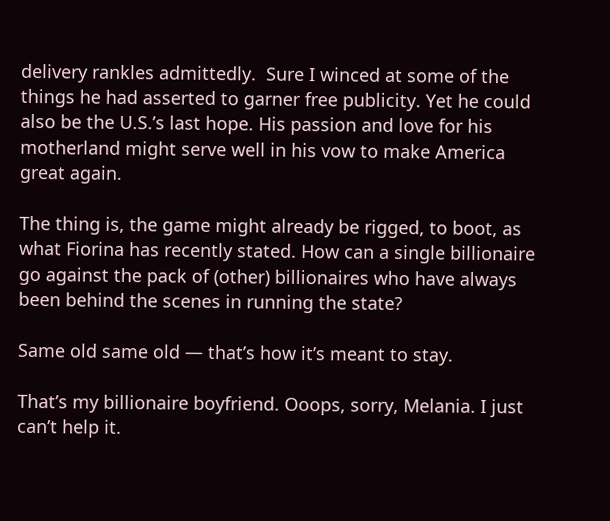delivery rankles admittedly.  Sure I winced at some of the things he had asserted to garner free publicity. Yet he could also be the U.S.’s last hope. His passion and love for his motherland might serve well in his vow to make America great again.

The thing is, the game might already be rigged, to boot, as what Fiorina has recently stated. How can a single billionaire go against the pack of (other) billionaires who have always been behind the scenes in running the state?

Same old same old — that’s how it’s meant to stay.

That’s my billionaire boyfriend. Ooops, sorry, Melania. I just can’t help it.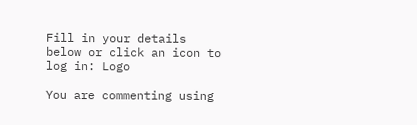Fill in your details below or click an icon to log in: Logo

You are commenting using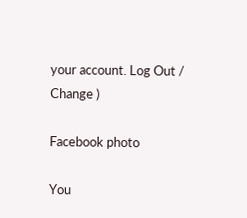your account. Log Out /  Change )

Facebook photo

You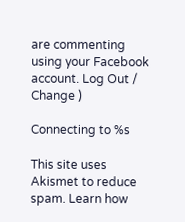are commenting using your Facebook account. Log Out /  Change )

Connecting to %s

This site uses Akismet to reduce spam. Learn how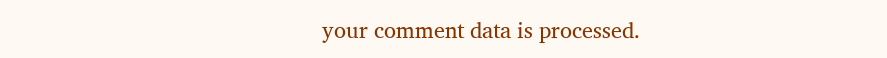your comment data is processed.